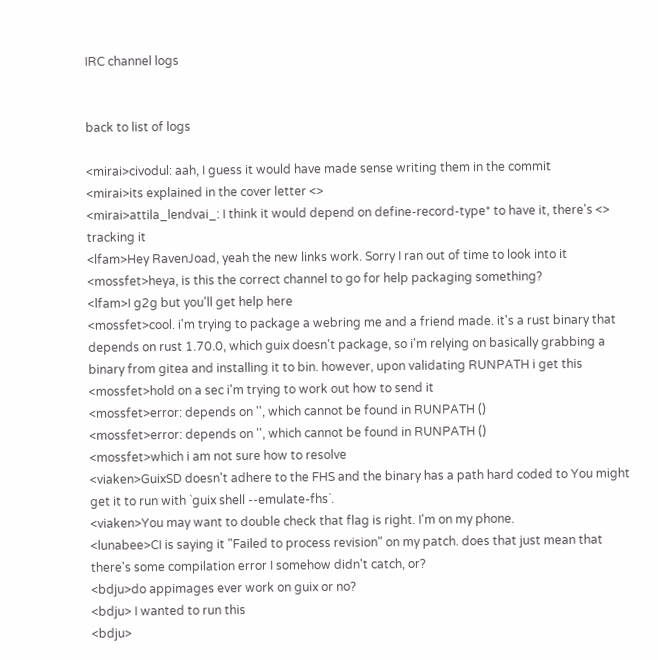IRC channel logs


back to list of logs

<mirai>civodul: aah, I guess it would have made sense writing them in the commit
<mirai>its explained in the cover letter <>
<mirai>attila_lendvai_: I think it would depend on define-record-type* to have it, there's <> tracking it
<lfam>Hey RavenJoad, yeah the new links work. Sorry I ran out of time to look into it
<mossfet>heya, is this the correct channel to go for help packaging something?
<lfam>I g2g but you'll get help here
<mossfet>cool. i'm trying to package a webring me and a friend made. it's a rust binary that depends on rust 1.70.0, which guix doesn't package, so i'm relying on basically grabbing a binary from gitea and installing it to bin. however, upon validating RUNPATH i get this
<mossfet>hold on a sec i'm trying to work out how to send it
<mossfet>error: depends on '', which cannot be found in RUNPATH ()
<mossfet>error: depends on '', which cannot be found in RUNPATH ()
<mossfet>which i am not sure how to resolve
<viaken>GuixSD doesn't adhere to the FHS and the binary has a path hard coded to You might get it to run with `guix shell --emulate-fhs`.
<viaken>You may want to double check that flag is right. I'm on my phone.
<lunabee>CI is saying it "Failed to process revision" on my patch. does that just mean that there's some compilation error I somehow didn't catch, or?
<bdju>do appimages ever work on guix or no?
<bdju> I wanted to run this
<bdju>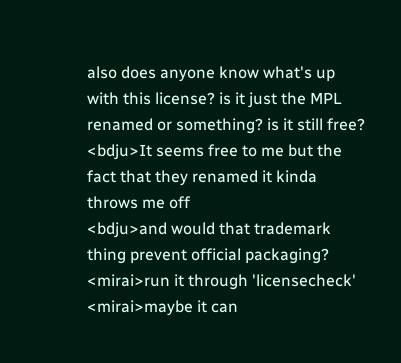also does anyone know what's up with this license? is it just the MPL renamed or something? is it still free?
<bdju>It seems free to me but the fact that they renamed it kinda throws me off
<bdju>and would that trademark thing prevent official packaging?
<mirai>run it through 'licensecheck'
<mirai>maybe it can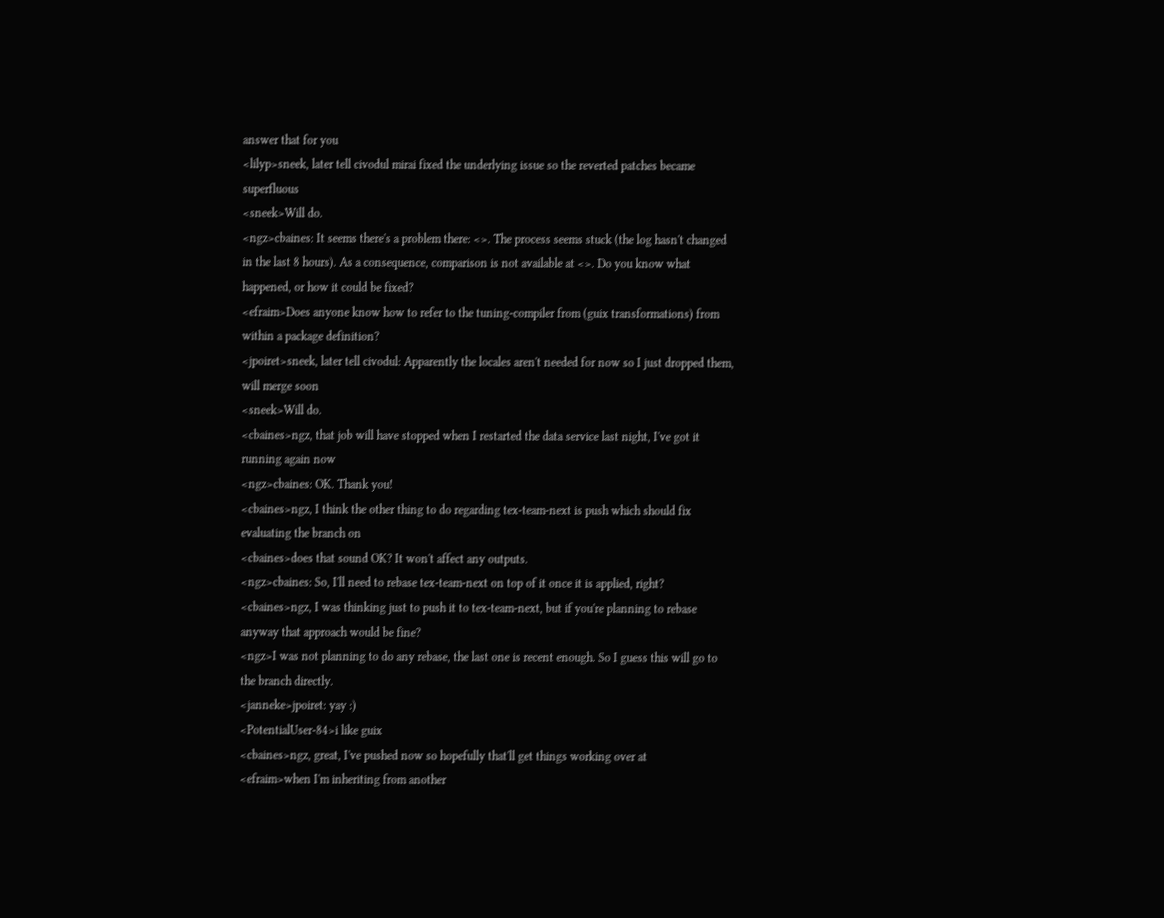answer that for you
<lilyp>sneek, later tell civodul mirai fixed the underlying issue so the reverted patches became superfluous
<sneek>Will do.
<ngz>cbaines: It seems there's a problem there: <>. The process seems stuck (the log hasn't changed in the last 8 hours). As a consequence, comparison is not available at <>. Do you know what happened, or how it could be fixed?
<efraim>Does anyone know how to refer to the tuning-compiler from (guix transformations) from within a package definition?
<jpoiret>sneek, later tell civodul: Apparently the locales aren't needed for now so I just dropped them, will merge soon
<sneek>Will do.
<cbaines>ngz, that job will have stopped when I restarted the data service last night, I've got it running again now
<ngz>cbaines: OK. Thank you!
<cbaines>ngz, I think the other thing to do regarding tex-team-next is push which should fix evaluating the branch on
<cbaines>does that sound OK? It won't affect any outputs.
<ngz>cbaines: So, I'll need to rebase tex-team-next on top of it once it is applied, right?
<cbaines>ngz, I was thinking just to push it to tex-team-next, but if you're planning to rebase anyway that approach would be fine?
<ngz>I was not planning to do any rebase, the last one is recent enough. So I guess this will go to the branch directly.
<janneke>jpoiret: yay :)
<PotentialUser-84>i like guix
<cbaines>ngz, great, I've pushed now so hopefully that'll get things working over at
<efraim>when I'm inheriting from another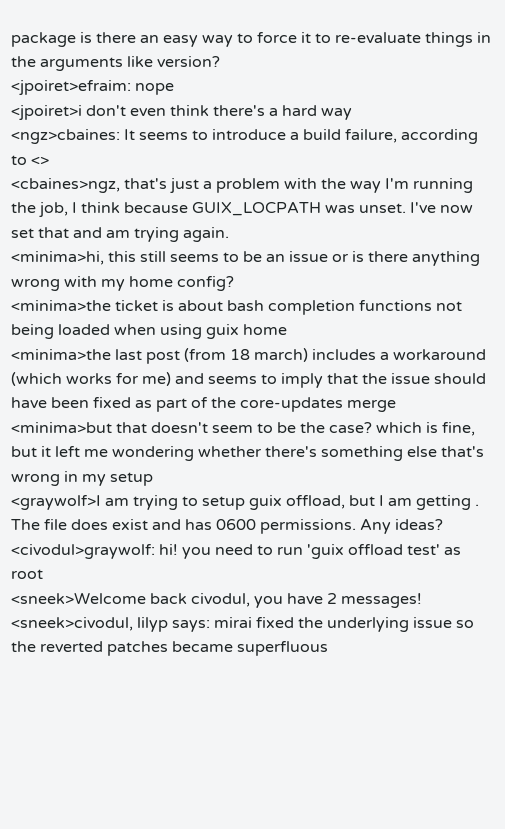package is there an easy way to force it to re-evaluate things in the arguments like version?
<jpoiret>efraim: nope
<jpoiret>i don't even think there's a hard way
<ngz>cbaines: It seems to introduce a build failure, according to <>
<cbaines>ngz, that's just a problem with the way I'm running the job, I think because GUIX_LOCPATH was unset. I've now set that and am trying again.
<minima>hi, this still seems to be an issue or is there anything wrong with my home config?
<minima>the ticket is about bash completion functions not being loaded when using guix home
<minima>the last post (from 18 march) includes a workaround (which works for me) and seems to imply that the issue should have been fixed as part of the core-updates merge
<minima>but that doesn't seem to be the case? which is fine, but it left me wondering whether there's something else that's wrong in my setup
<graywolf>I am trying to setup guix offload, but I am getting . The file does exist and has 0600 permissions. Any ideas?
<civodul>graywolf: hi! you need to run 'guix offload test' as root
<sneek>Welcome back civodul, you have 2 messages!
<sneek>civodul, lilyp says: mirai fixed the underlying issue so the reverted patches became superfluous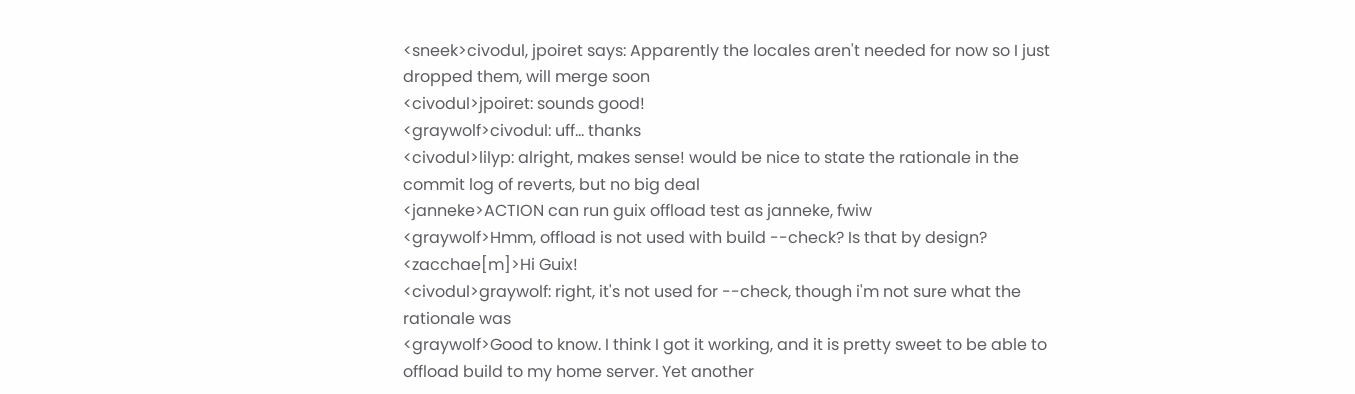<sneek>civodul, jpoiret says: Apparently the locales aren't needed for now so I just dropped them, will merge soon
<civodul>jpoiret: sounds good!
<graywolf>civodul: uff... thanks
<civodul>lilyp: alright, makes sense! would be nice to state the rationale in the commit log of reverts, but no big deal
<janneke>ACTION can run guix offload test as janneke, fwiw
<graywolf>Hmm, offload is not used with build --check? Is that by design?
<zacchae[m]>Hi Guix!
<civodul>graywolf: right, it's not used for --check, though i'm not sure what the rationale was
<graywolf>Good to know. I think I got it working, and it is pretty sweet to be able to offload build to my home server. Yet another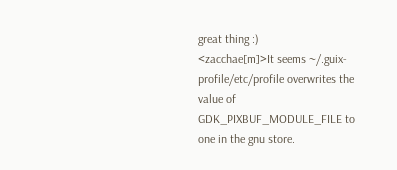great thing :)
<zacchae[m]>It seems ~/.guix-profile/etc/profile overwrites the value of GDK_PIXBUF_MODULE_FILE to one in the gnu store.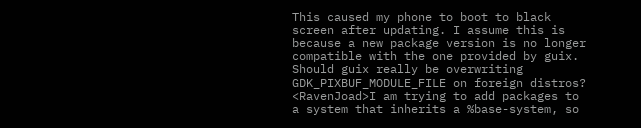This caused my phone to boot to black screen after updating. I assume this is because a new package version is no longer compatible with the one provided by guix. Should guix really be overwriting GDK_PIXBUF_MODULE_FILE on foreign distros?
<RavenJoad>I am trying to add packages to a system that inherits a %base-system, so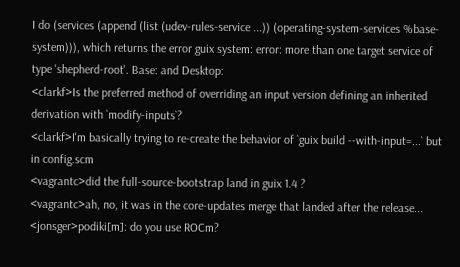I do (services (append (list (udev-rules-service ...)) (operating-system-services %base-system))), which returns the error guix system: error: more than one target service of type 'shepherd-root'. Base: and Desktop:
<clarkf>Is the preferred method of overriding an input version defining an inherited derivation with `modify-inputs`?
<clarkf>I'm basically trying to re-create the behavior of `guix build --with-input=...` but in config.scm
<vagrantc>did the full-source-bootstrap land in guix 1.4 ?
<vagrantc>ah, no, it was in the core-updates merge that landed after the release...
<jonsger>podiki[m]: do you use ROCm?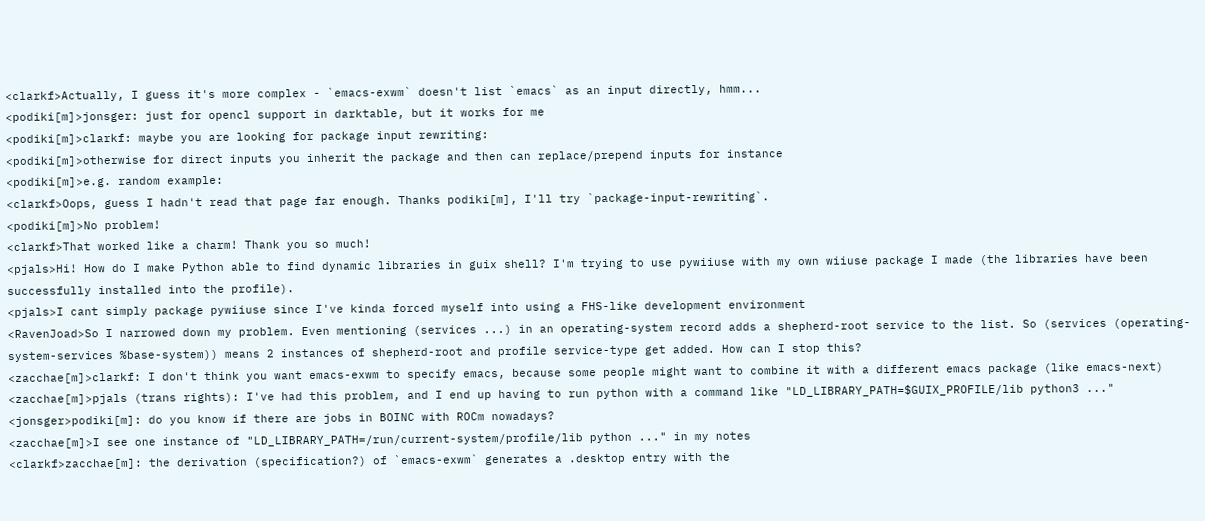<clarkf>Actually, I guess it's more complex - `emacs-exwm` doesn't list `emacs` as an input directly, hmm...
<podiki[m]>jonsger: just for opencl support in darktable, but it works for me
<podiki[m]>clarkf: maybe you are looking for package input rewriting:
<podiki[m]>otherwise for direct inputs you inherit the package and then can replace/prepend inputs for instance
<podiki[m]>e.g. random example:
<clarkf>Oops, guess I hadn't read that page far enough. Thanks podiki[m], I'll try `package-input-rewriting`.
<podiki[m]>No problem!
<clarkf>That worked like a charm! Thank you so much!
<pjals>Hi! How do I make Python able to find dynamic libraries in guix shell? I'm trying to use pywiiuse with my own wiiuse package I made (the libraries have been successfully installed into the profile).
<pjals>I cant simply package pywiiuse since I've kinda forced myself into using a FHS-like development environment
<RavenJoad>So I narrowed down my problem. Even mentioning (services ...) in an operating-system record adds a shepherd-root service to the list. So (services (operating-system-services %base-system)) means 2 instances of shepherd-root and profile service-type get added. How can I stop this?
<zacchae[m]>clarkf: I don't think you want emacs-exwm to specify emacs, because some people might want to combine it with a different emacs package (like emacs-next)
<zacchae[m]>pjals (trans rights): I've had this problem, and I end up having to run python with a command like "LD_LIBRARY_PATH=$GUIX_PROFILE/lib python3 ..."
<jonsger>podiki[m]: do you know if there are jobs in BOINC with ROCm nowadays?
<zacchae[m]>I see one instance of "LD_LIBRARY_PATH=/run/current-system/profile/lib python ..." in my notes
<clarkf>zacchae[m]: the derivation (specification?) of `emacs-exwm` generates a .desktop entry with the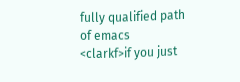fully qualified path of emacs
<clarkf>if you just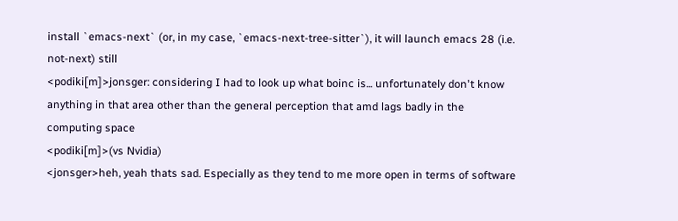install `emacs-next` (or, in my case, `emacs-next-tree-sitter`), it will launch emacs 28 (i.e. not-next) still
<podiki[m]>jonsger: considering I had to look up what boinc is... unfortunately don't know anything in that area other than the general perception that amd lags badly in the computing space
<podiki[m]>(vs Nvidia)
<jonsger>heh, yeah thats sad. Especially as they tend to me more open in terms of software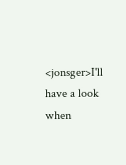<jonsger>I'll have a look when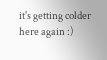it's getting colder here again :)